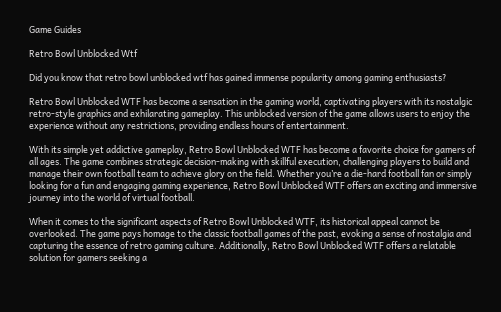Game Guides

Retro Bowl Unblocked Wtf

Did you know that retro bowl unblocked wtf has gained immense popularity among gaming enthusiasts?

Retro Bowl Unblocked WTF has become a sensation in the gaming world, captivating players with its nostalgic retro-style graphics and exhilarating gameplay. This unblocked version of the game allows users to enjoy the experience without any restrictions, providing endless hours of entertainment.

With its simple yet addictive gameplay, Retro Bowl Unblocked WTF has become a favorite choice for gamers of all ages. The game combines strategic decision-making with skillful execution, challenging players to build and manage their own football team to achieve glory on the field. Whether you’re a die-hard football fan or simply looking for a fun and engaging gaming experience, Retro Bowl Unblocked WTF offers an exciting and immersive journey into the world of virtual football.

When it comes to the significant aspects of Retro Bowl Unblocked WTF, its historical appeal cannot be overlooked. The game pays homage to the classic football games of the past, evoking a sense of nostalgia and capturing the essence of retro gaming culture. Additionally, Retro Bowl Unblocked WTF offers a relatable solution for gamers seeking a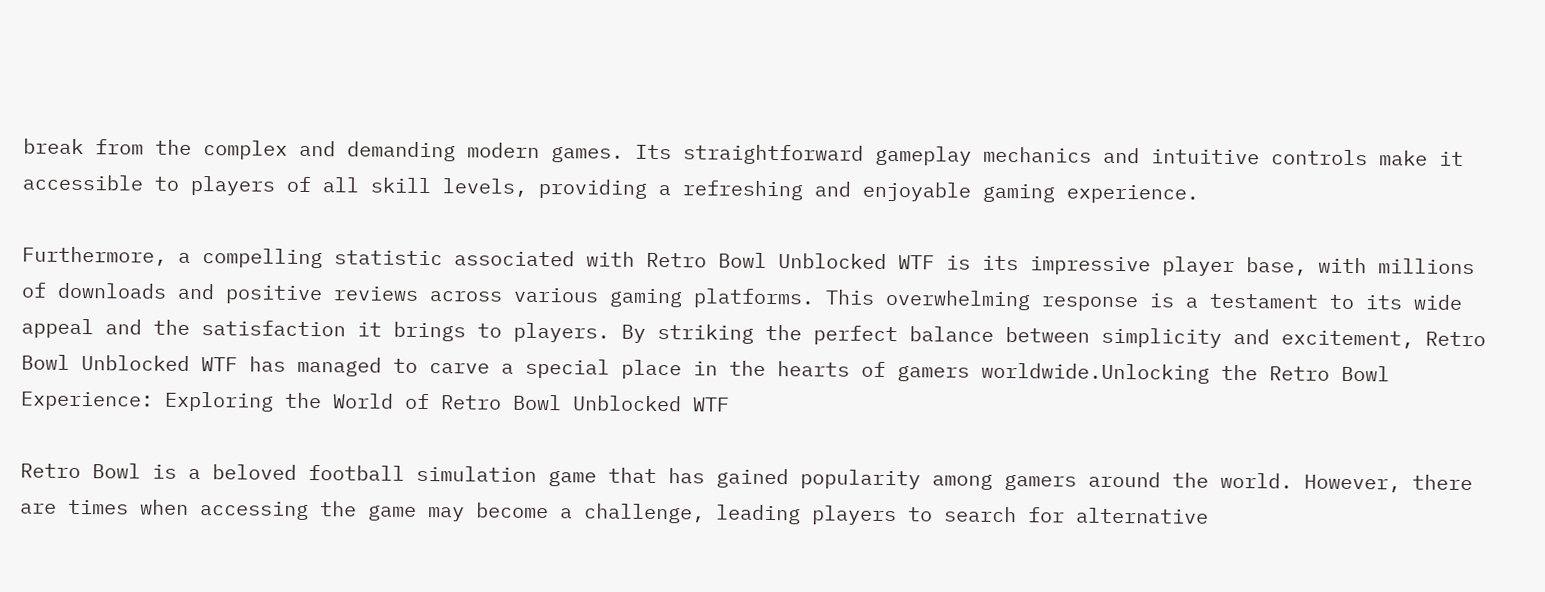break from the complex and demanding modern games. Its straightforward gameplay mechanics and intuitive controls make it accessible to players of all skill levels, providing a refreshing and enjoyable gaming experience.

Furthermore, a compelling statistic associated with Retro Bowl Unblocked WTF is its impressive player base, with millions of downloads and positive reviews across various gaming platforms. This overwhelming response is a testament to its wide appeal and the satisfaction it brings to players. By striking the perfect balance between simplicity and excitement, Retro Bowl Unblocked WTF has managed to carve a special place in the hearts of gamers worldwide.Unlocking the Retro Bowl Experience: Exploring the World of Retro Bowl Unblocked WTF

Retro Bowl is a beloved football simulation game that has gained popularity among gamers around the world. However, there are times when accessing the game may become a challenge, leading players to search for alternative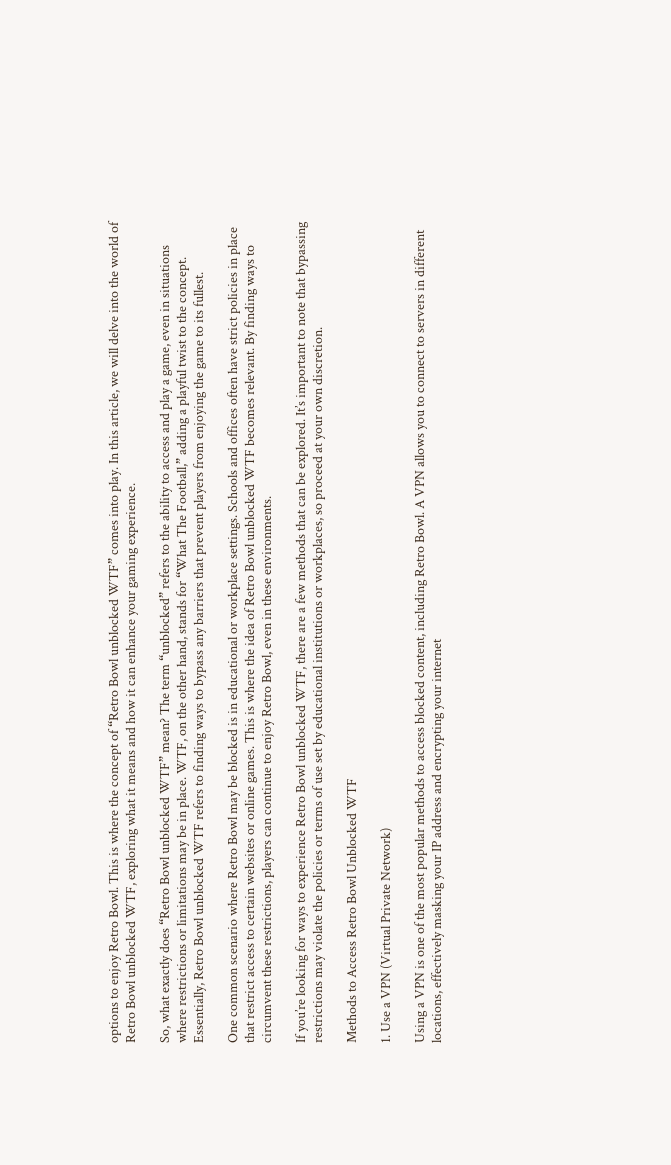options to enjoy Retro Bowl. This is where the concept of “Retro Bowl unblocked WTF” comes into play. In this article, we will delve into the world of Retro Bowl unblocked WTF, exploring what it means and how it can enhance your gaming experience.

So, what exactly does “Retro Bowl unblocked WTF” mean? The term “unblocked” refers to the ability to access and play a game, even in situations where restrictions or limitations may be in place. WTF, on the other hand, stands for “What The Football,” adding a playful twist to the concept. Essentially, Retro Bowl unblocked WTF refers to finding ways to bypass any barriers that prevent players from enjoying the game to its fullest.

One common scenario where Retro Bowl may be blocked is in educational or workplace settings. Schools and offices often have strict policies in place that restrict access to certain websites or online games. This is where the idea of Retro Bowl unblocked WTF becomes relevant. By finding ways to circumvent these restrictions, players can continue to enjoy Retro Bowl, even in these environments.

If you’re looking for ways to experience Retro Bowl unblocked WTF, there are a few methods that can be explored. It’s important to note that bypassing restrictions may violate the policies or terms of use set by educational institutions or workplaces, so proceed at your own discretion.

Methods to Access Retro Bowl Unblocked WTF

1. Use a VPN (Virtual Private Network)

Using a VPN is one of the most popular methods to access blocked content, including Retro Bowl. A VPN allows you to connect to servers in different locations, effectively masking your IP address and encrypting your internet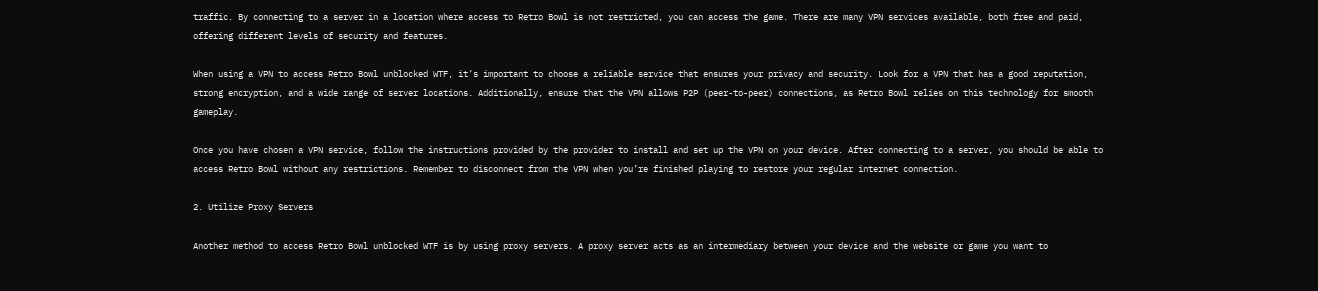traffic. By connecting to a server in a location where access to Retro Bowl is not restricted, you can access the game. There are many VPN services available, both free and paid, offering different levels of security and features.

When using a VPN to access Retro Bowl unblocked WTF, it’s important to choose a reliable service that ensures your privacy and security. Look for a VPN that has a good reputation, strong encryption, and a wide range of server locations. Additionally, ensure that the VPN allows P2P (peer-to-peer) connections, as Retro Bowl relies on this technology for smooth gameplay.

Once you have chosen a VPN service, follow the instructions provided by the provider to install and set up the VPN on your device. After connecting to a server, you should be able to access Retro Bowl without any restrictions. Remember to disconnect from the VPN when you’re finished playing to restore your regular internet connection.

2. Utilize Proxy Servers

Another method to access Retro Bowl unblocked WTF is by using proxy servers. A proxy server acts as an intermediary between your device and the website or game you want to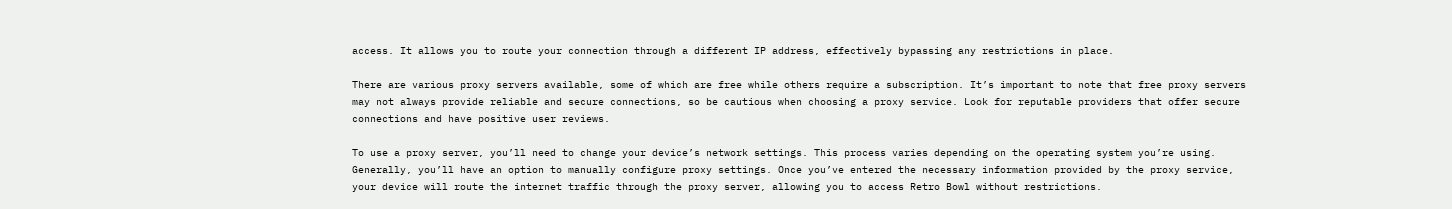access. It allows you to route your connection through a different IP address, effectively bypassing any restrictions in place.

There are various proxy servers available, some of which are free while others require a subscription. It’s important to note that free proxy servers may not always provide reliable and secure connections, so be cautious when choosing a proxy service. Look for reputable providers that offer secure connections and have positive user reviews.

To use a proxy server, you’ll need to change your device’s network settings. This process varies depending on the operating system you’re using. Generally, you’ll have an option to manually configure proxy settings. Once you’ve entered the necessary information provided by the proxy service, your device will route the internet traffic through the proxy server, allowing you to access Retro Bowl without restrictions.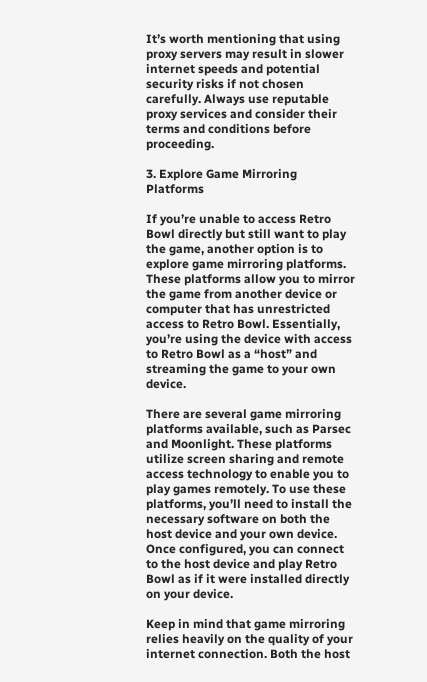It’s worth mentioning that using proxy servers may result in slower internet speeds and potential security risks if not chosen carefully. Always use reputable proxy services and consider their terms and conditions before proceeding.

3. Explore Game Mirroring Platforms

If you’re unable to access Retro Bowl directly but still want to play the game, another option is to explore game mirroring platforms. These platforms allow you to mirror the game from another device or computer that has unrestricted access to Retro Bowl. Essentially, you’re using the device with access to Retro Bowl as a “host” and streaming the game to your own device.

There are several game mirroring platforms available, such as Parsec and Moonlight. These platforms utilize screen sharing and remote access technology to enable you to play games remotely. To use these platforms, you’ll need to install the necessary software on both the host device and your own device. Once configured, you can connect to the host device and play Retro Bowl as if it were installed directly on your device.

Keep in mind that game mirroring relies heavily on the quality of your internet connection. Both the host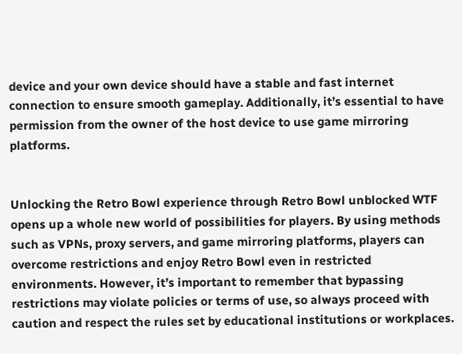device and your own device should have a stable and fast internet connection to ensure smooth gameplay. Additionally, it’s essential to have permission from the owner of the host device to use game mirroring platforms.


Unlocking the Retro Bowl experience through Retro Bowl unblocked WTF opens up a whole new world of possibilities for players. By using methods such as VPNs, proxy servers, and game mirroring platforms, players can overcome restrictions and enjoy Retro Bowl even in restricted environments. However, it’s important to remember that bypassing restrictions may violate policies or terms of use, so always proceed with caution and respect the rules set by educational institutions or workplaces.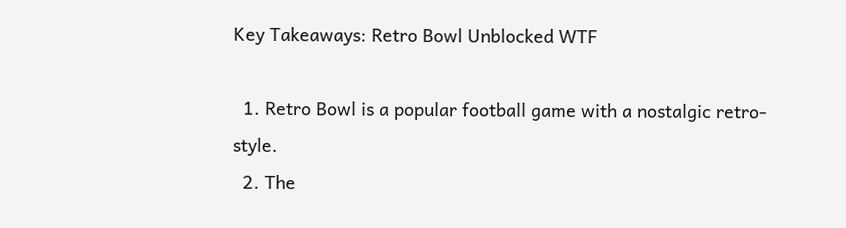Key Takeaways: Retro Bowl Unblocked WTF

  1. Retro Bowl is a popular football game with a nostalgic retro-style.
  2. The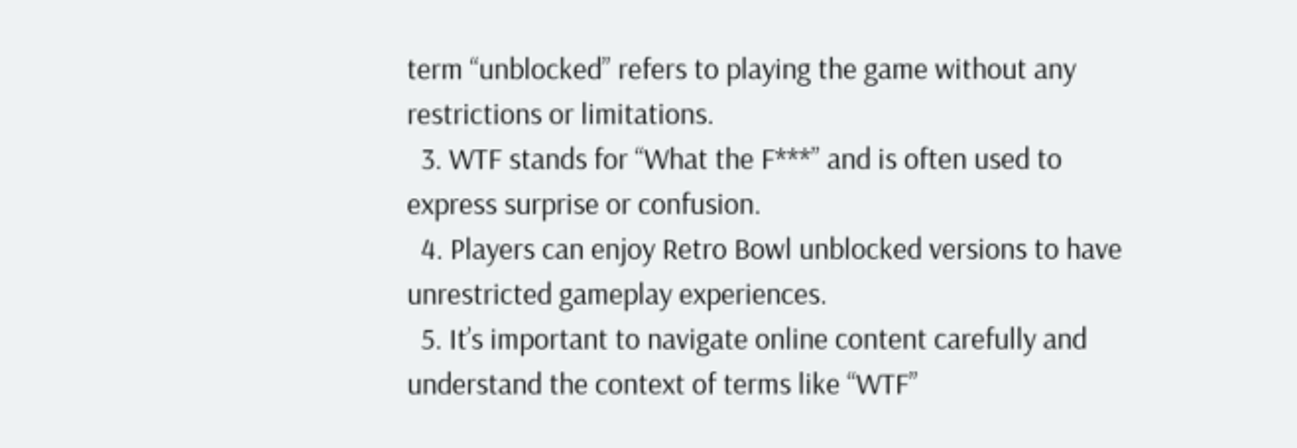term “unblocked” refers to playing the game without any restrictions or limitations.
  3. WTF stands for “What the F***” and is often used to express surprise or confusion.
  4. Players can enjoy Retro Bowl unblocked versions to have unrestricted gameplay experiences.
  5. It’s important to navigate online content carefully and understand the context of terms like “WTF”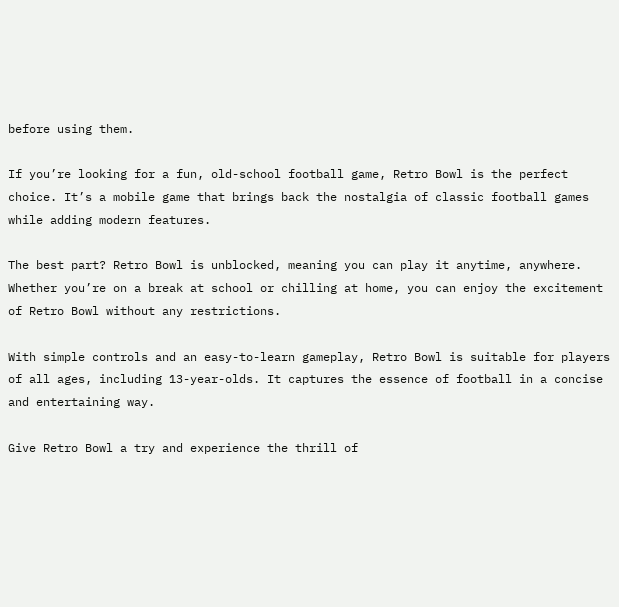before using them.

If you’re looking for a fun, old-school football game, Retro Bowl is the perfect choice. It’s a mobile game that brings back the nostalgia of classic football games while adding modern features.

The best part? Retro Bowl is unblocked, meaning you can play it anytime, anywhere. Whether you’re on a break at school or chilling at home, you can enjoy the excitement of Retro Bowl without any restrictions.

With simple controls and an easy-to-learn gameplay, Retro Bowl is suitable for players of all ages, including 13-year-olds. It captures the essence of football in a concise and entertaining way.

Give Retro Bowl a try and experience the thrill of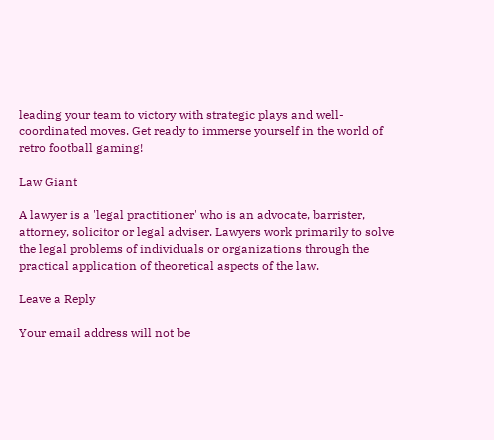leading your team to victory with strategic plays and well-coordinated moves. Get ready to immerse yourself in the world of retro football gaming!

Law Giant

A lawyer is a 'legal practitioner' who is an advocate, barrister, attorney, solicitor or legal adviser. Lawyers work primarily to solve the legal problems of individuals or organizations through the practical application of theoretical aspects of the law.

Leave a Reply

Your email address will not be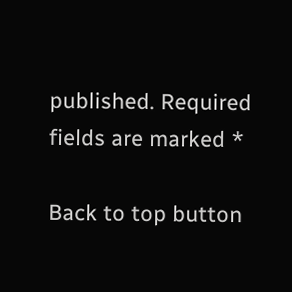published. Required fields are marked *

Back to top button